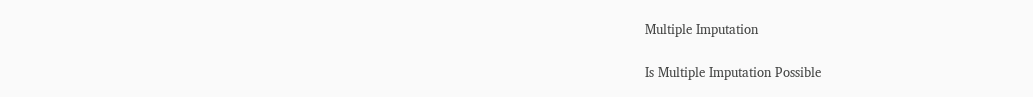Multiple Imputation

Is Multiple Imputation Possible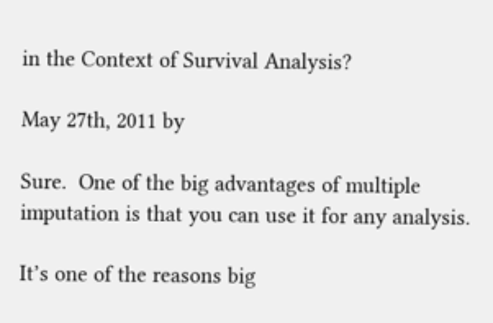in the Context of Survival Analysis?

May 27th, 2011 by

Sure.  One of the big advantages of multiple imputation is that you can use it for any analysis.

It’s one of the reasons big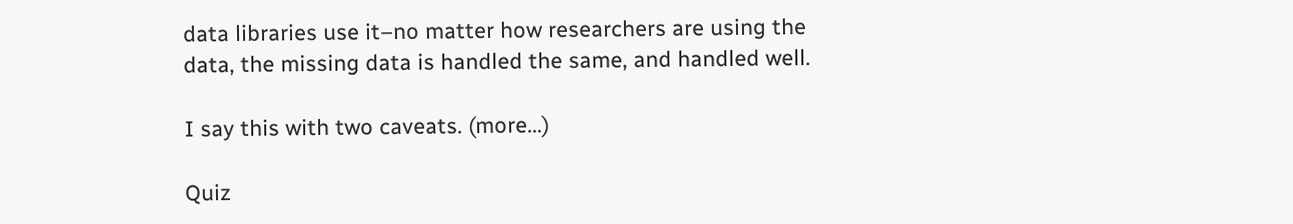data libraries use it–no matter how researchers are using the data, the missing data is handled the same, and handled well.

I say this with two caveats. (more…)

Quiz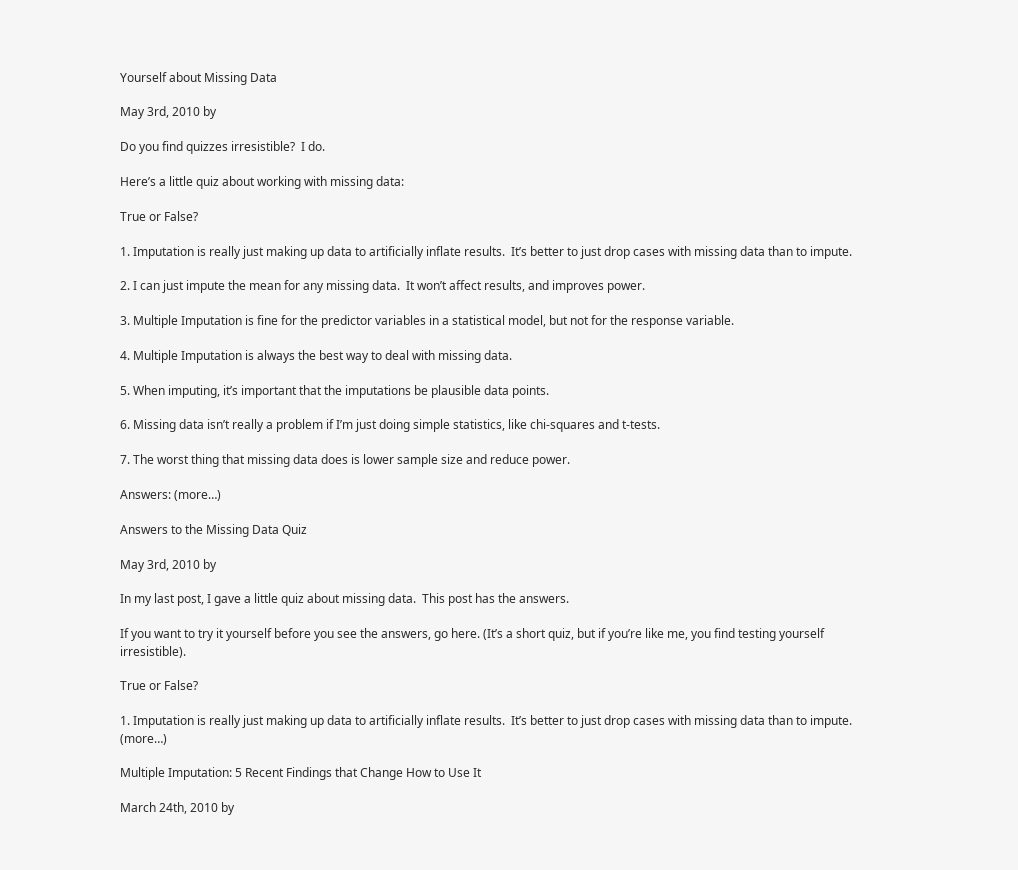Yourself about Missing Data

May 3rd, 2010 by

Do you find quizzes irresistible?  I do.

Here’s a little quiz about working with missing data:

True or False?

1. Imputation is really just making up data to artificially inflate results.  It’s better to just drop cases with missing data than to impute.

2. I can just impute the mean for any missing data.  It won’t affect results, and improves power.

3. Multiple Imputation is fine for the predictor variables in a statistical model, but not for the response variable.

4. Multiple Imputation is always the best way to deal with missing data.

5. When imputing, it’s important that the imputations be plausible data points.

6. Missing data isn’t really a problem if I’m just doing simple statistics, like chi-squares and t-tests.

7. The worst thing that missing data does is lower sample size and reduce power.

Answers: (more…)

Answers to the Missing Data Quiz

May 3rd, 2010 by

In my last post, I gave a little quiz about missing data.  This post has the answers.

If you want to try it yourself before you see the answers, go here. (It’s a short quiz, but if you’re like me, you find testing yourself irresistible).

True or False?

1. Imputation is really just making up data to artificially inflate results.  It’s better to just drop cases with missing data than to impute. (more…)

Multiple Imputation: 5 Recent Findings that Change How to Use It

March 24th, 2010 by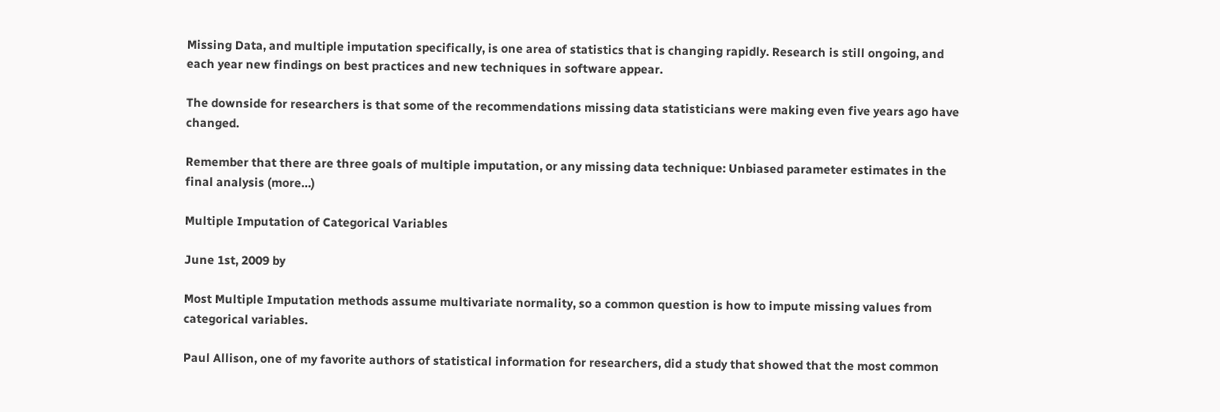Missing Data, and multiple imputation specifically, is one area of statistics that is changing rapidly. Research is still ongoing, and each year new findings on best practices and new techniques in software appear.

The downside for researchers is that some of the recommendations missing data statisticians were making even five years ago have changed.

Remember that there are three goals of multiple imputation, or any missing data technique: Unbiased parameter estimates in the final analysis (more…)

Multiple Imputation of Categorical Variables

June 1st, 2009 by

Most Multiple Imputation methods assume multivariate normality, so a common question is how to impute missing values from categorical variables.

Paul Allison, one of my favorite authors of statistical information for researchers, did a study that showed that the most common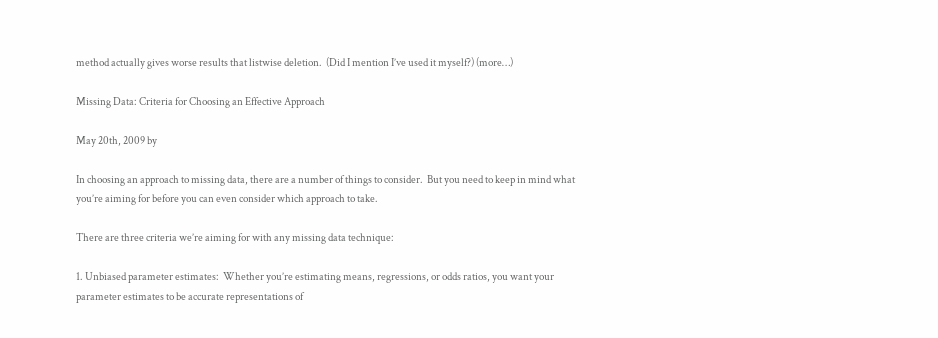method actually gives worse results that listwise deletion.  (Did I mention I’ve used it myself?) (more…)

Missing Data: Criteria for Choosing an Effective Approach

May 20th, 2009 by

In choosing an approach to missing data, there are a number of things to consider.  But you need to keep in mind what you’re aiming for before you can even consider which approach to take.

There are three criteria we’re aiming for with any missing data technique:

1. Unbiased parameter estimates:  Whether you’re estimating means, regressions, or odds ratios, you want your parameter estimates to be accurate representations of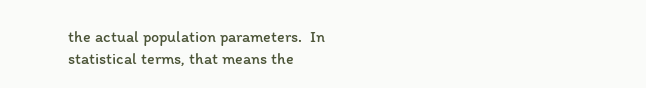the actual population parameters.  In statistical terms, that means the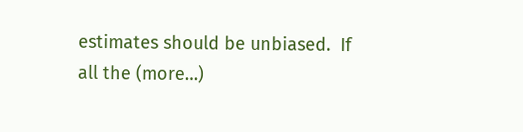estimates should be unbiased.  If all the (more…)